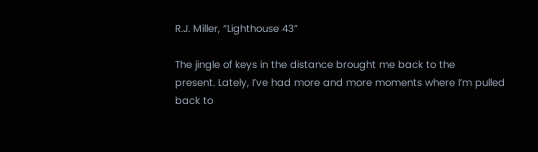R.J. Miller, “Lighthouse 43”

The jingle of keys in the distance brought me back to the
present. Lately, I’ve had more and more moments where I’m pulled
back to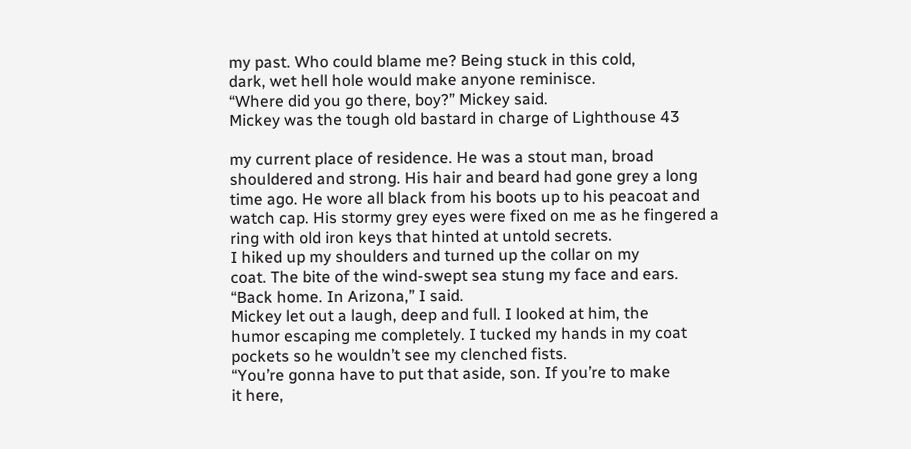my past. Who could blame me? Being stuck in this cold,
dark, wet hell hole would make anyone reminisce.
“Where did you go there, boy?” Mickey said.
Mickey was the tough old bastard in charge of Lighthouse 43

my current place of residence. He was a stout man, broad
shouldered and strong. His hair and beard had gone grey a long
time ago. He wore all black from his boots up to his peacoat and
watch cap. His stormy grey eyes were fixed on me as he fingered a
ring with old iron keys that hinted at untold secrets.
I hiked up my shoulders and turned up the collar on my
coat. The bite of the wind-swept sea stung my face and ears.
“Back home. In Arizona,” I said.
Mickey let out a laugh, deep and full. I looked at him, the
humor escaping me completely. I tucked my hands in my coat
pockets so he wouldn’t see my clenched fists.
“You’re gonna have to put that aside, son. If you’re to make
it here,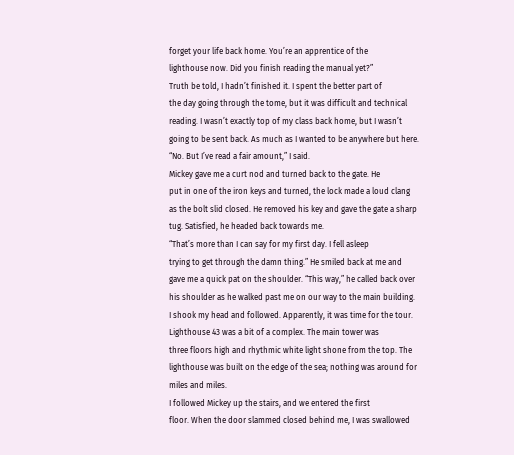forget your life back home. You’re an apprentice of the
lighthouse now. Did you finish reading the manual yet?”
Truth be told, I hadn’t finished it. I spent the better part of
the day going through the tome, but it was difficult and technical
reading. I wasn’t exactly top of my class back home, but I wasn’t
going to be sent back. As much as I wanted to be anywhere but here.
“No. But I’ve read a fair amount,” I said.
Mickey gave me a curt nod and turned back to the gate. He
put in one of the iron keys and turned, the lock made a loud clang
as the bolt slid closed. He removed his key and gave the gate a sharp
tug. Satisfied, he headed back towards me.
“That’s more than I can say for my first day. I fell asleep
trying to get through the damn thing.” He smiled back at me and
gave me a quick pat on the shoulder. “This way,” he called back over
his shoulder as he walked past me on our way to the main building.
I shook my head and followed. Apparently, it was time for the tour.
Lighthouse 43 was a bit of a complex. The main tower was
three floors high and rhythmic white light shone from the top. The
lighthouse was built on the edge of the sea; nothing was around for
miles and miles.
I followed Mickey up the stairs, and we entered the first
floor. When the door slammed closed behind me, I was swallowed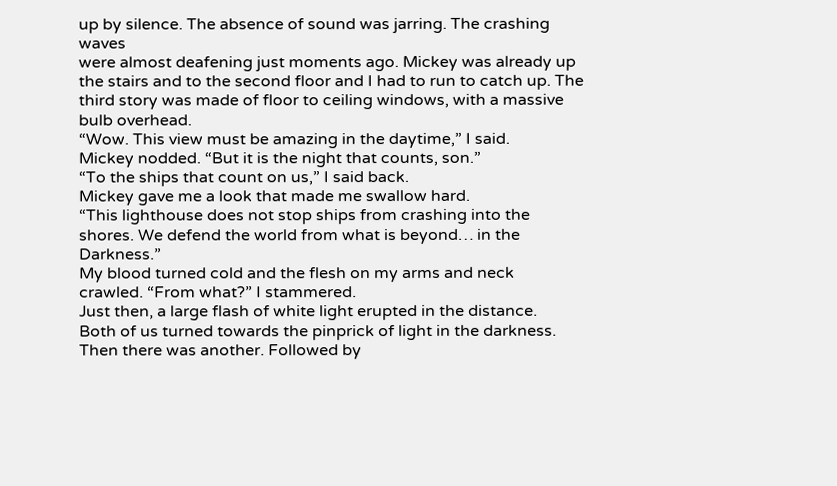up by silence. The absence of sound was jarring. The crashing waves
were almost deafening just moments ago. Mickey was already up
the stairs and to the second floor and I had to run to catch up. The
third story was made of floor to ceiling windows, with a massive
bulb overhead.
“Wow. This view must be amazing in the daytime,” I said.
Mickey nodded. “But it is the night that counts, son.”
“To the ships that count on us,” I said back.
Mickey gave me a look that made me swallow hard.
“This lighthouse does not stop ships from crashing into the
shores. We defend the world from what is beyond… in the Darkness.”
My blood turned cold and the flesh on my arms and neck
crawled. “From what?” I stammered.
Just then, a large flash of white light erupted in the distance.
Both of us turned towards the pinprick of light in the darkness.
Then there was another. Followed by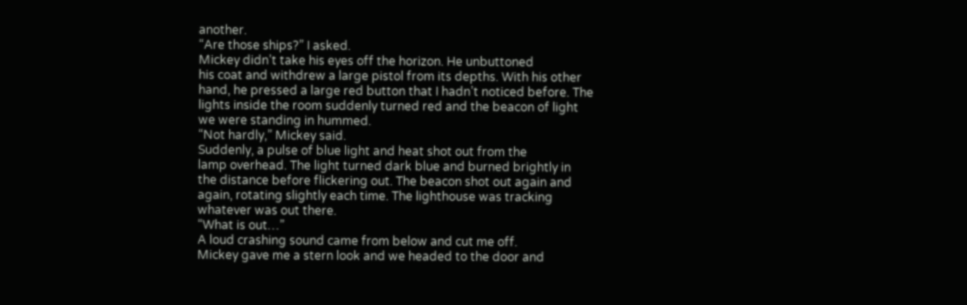another.
“Are those ships?” I asked.
Mickey didn’t take his eyes off the horizon. He unbuttoned
his coat and withdrew a large pistol from its depths. With his other
hand, he pressed a large red button that I hadn’t noticed before. The
lights inside the room suddenly turned red and the beacon of light
we were standing in hummed.
“Not hardly,” Mickey said.
Suddenly, a pulse of blue light and heat shot out from the
lamp overhead. The light turned dark blue and burned brightly in
the distance before flickering out. The beacon shot out again and
again, rotating slightly each time. The lighthouse was tracking
whatever was out there.
“What is out…”
A loud crashing sound came from below and cut me off.
Mickey gave me a stern look and we headed to the door and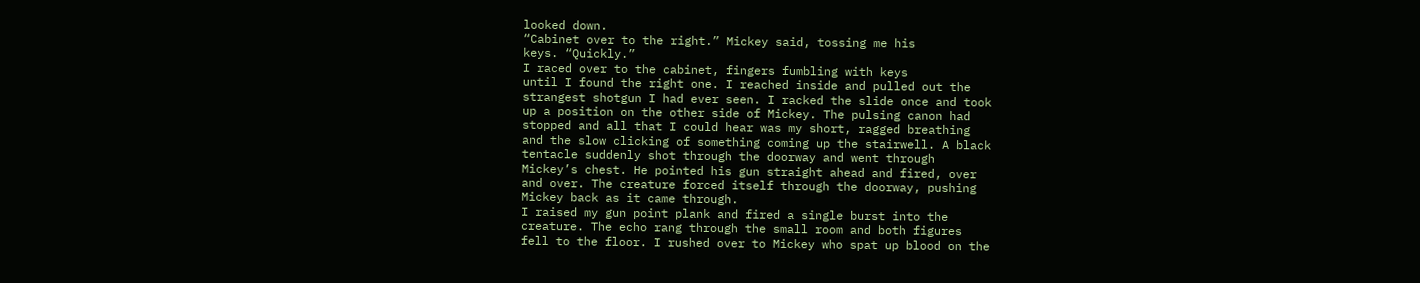looked down.
“Cabinet over to the right.” Mickey said, tossing me his
keys. “Quickly.”
I raced over to the cabinet, fingers fumbling with keys
until I found the right one. I reached inside and pulled out the
strangest shotgun I had ever seen. I racked the slide once and took
up a position on the other side of Mickey. The pulsing canon had
stopped and all that I could hear was my short, ragged breathing
and the slow clicking of something coming up the stairwell. A black
tentacle suddenly shot through the doorway and went through
Mickey’s chest. He pointed his gun straight ahead and fired, over
and over. The creature forced itself through the doorway, pushing
Mickey back as it came through.
I raised my gun point plank and fired a single burst into the
creature. The echo rang through the small room and both figures
fell to the floor. I rushed over to Mickey who spat up blood on the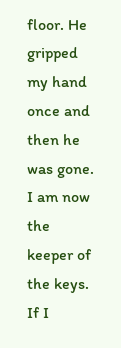floor. He gripped my hand once and then he was gone.
I am now the keeper of the keys. If I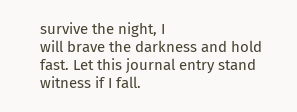survive the night, I
will brave the darkness and hold fast. Let this journal entry stand
witness if I fall.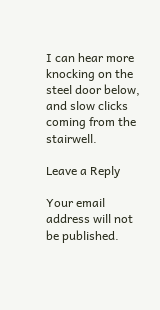I can hear more knocking on the steel door below,
and slow clicks coming from the stairwell.

Leave a Reply

Your email address will not be published.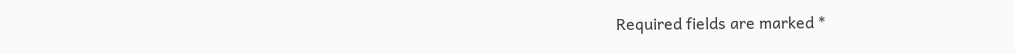Required fields are marked *